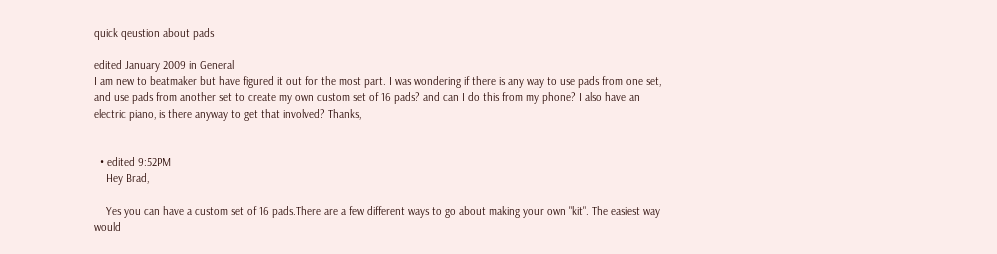quick qeustion about pads

edited January 2009 in General
I am new to beatmaker but have figured it out for the most part. I was wondering if there is any way to use pads from one set, and use pads from another set to create my own custom set of 16 pads? and can I do this from my phone? I also have an electric piano, is there anyway to get that involved? Thanks,


  • edited 9:52PM
    Hey Brad,

    Yes you can have a custom set of 16 pads.There are a few different ways to go about making your own "kit". The easiest way would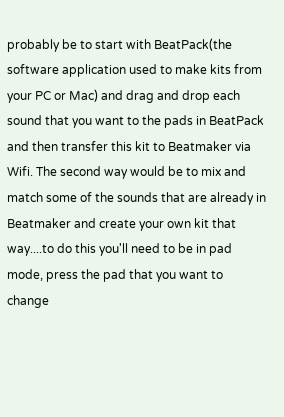probably be to start with BeatPack(the software application used to make kits from your PC or Mac) and drag and drop each sound that you want to the pads in BeatPack and then transfer this kit to Beatmaker via Wifi. The second way would be to mix and match some of the sounds that are already in Beatmaker and create your own kit that way....to do this you'll need to be in pad mode, press the pad that you want to change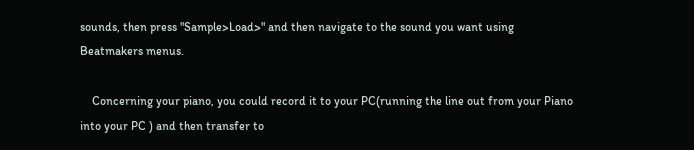sounds, then press "Sample>Load>" and then navigate to the sound you want using Beatmakers menus.

    Concerning your piano, you could record it to your PC(running the line out from your Piano into your PC ) and then transfer to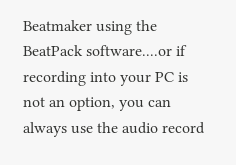Beatmaker using the BeatPack software....or if recording into your PC is not an option, you can always use the audio record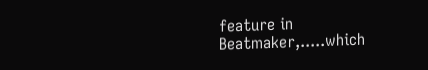feature in Beatmaker,.....which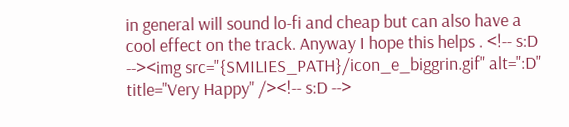in general will sound lo-fi and cheap but can also have a cool effect on the track. Anyway I hope this helps . <!-- s:D --><img src="{SMILIES_PATH}/icon_e_biggrin.gif" alt=":D" title="Very Happy" /><!-- s:D -->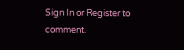Sign In or Register to comment.